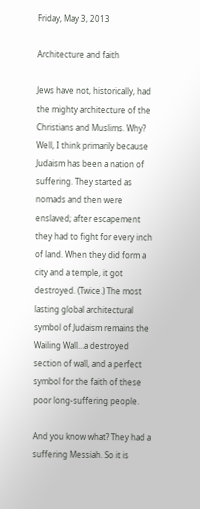Friday, May 3, 2013

Architecture and faith

Jews have not, historically, had the mighty architecture of the Christians and Muslims. Why? Well, I think primarily because Judaism has been a nation of suffering. They started as nomads and then were enslaved; after escapement they had to fight for every inch of land. When they did form a city and a temple, it got destroyed. (Twice.) The most lasting global architectural symbol of Judaism remains the Wailing Wall…a destroyed section of wall, and a perfect symbol for the faith of these poor long-suffering people.

And you know what? They had a suffering Messiah. So it is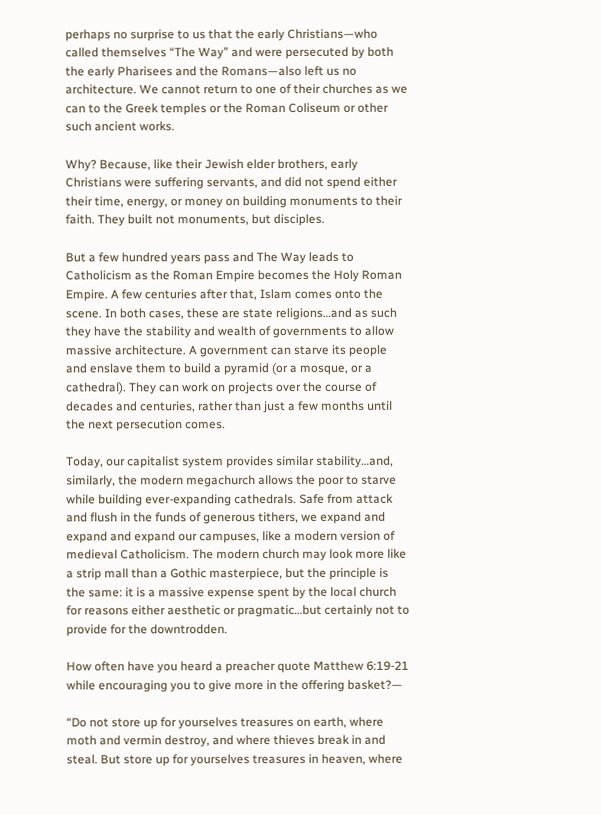perhaps no surprise to us that the early Christians—who called themselves “The Way” and were persecuted by both the early Pharisees and the Romans—also left us no architecture. We cannot return to one of their churches as we can to the Greek temples or the Roman Coliseum or other such ancient works.

Why? Because, like their Jewish elder brothers, early Christians were suffering servants, and did not spend either their time, energy, or money on building monuments to their faith. They built not monuments, but disciples.

But a few hundred years pass and The Way leads to Catholicism as the Roman Empire becomes the Holy Roman Empire. A few centuries after that, Islam comes onto the scene. In both cases, these are state religions…and as such they have the stability and wealth of governments to allow massive architecture. A government can starve its people and enslave them to build a pyramid (or a mosque, or a cathedral). They can work on projects over the course of decades and centuries, rather than just a few months until the next persecution comes.

Today, our capitalist system provides similar stability…and, similarly, the modern megachurch allows the poor to starve while building ever-expanding cathedrals. Safe from attack and flush in the funds of generous tithers, we expand and expand and expand our campuses, like a modern version of medieval Catholicism. The modern church may look more like a strip mall than a Gothic masterpiece, but the principle is the same: it is a massive expense spent by the local church for reasons either aesthetic or pragmatic…but certainly not to provide for the downtrodden.

How often have you heard a preacher quote Matthew 6:19-21 while encouraging you to give more in the offering basket?—

“Do not store up for yourselves treasures on earth, where moth and vermin destroy, and where thieves break in and steal. But store up for yourselves treasures in heaven, where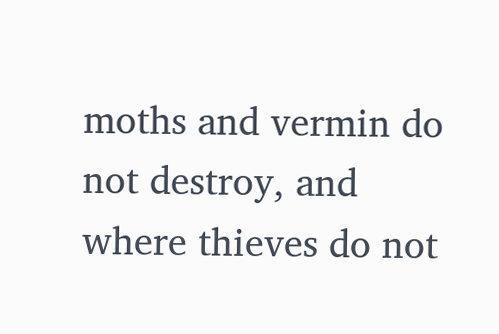moths and vermin do not destroy, and where thieves do not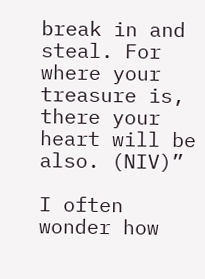break in and steal. For where your treasure is, there your heart will be also. (NIV)”

I often wonder how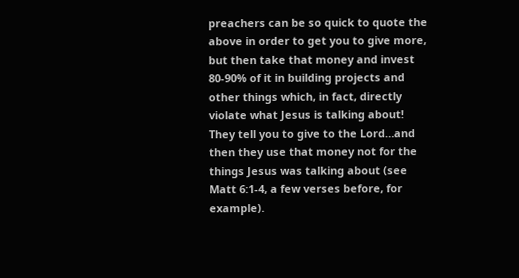preachers can be so quick to quote the above in order to get you to give more, but then take that money and invest 80-90% of it in building projects and other things which, in fact, directly violate what Jesus is talking about!  They tell you to give to the Lord…and then they use that money not for the things Jesus was talking about (see Matt 6:1-4, a few verses before, for example).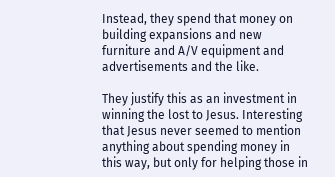Instead, they spend that money on building expansions and new furniture and A/V equipment and advertisements and the like.

They justify this as an investment in winning the lost to Jesus. Interesting that Jesus never seemed to mention anything about spending money in this way, but only for helping those in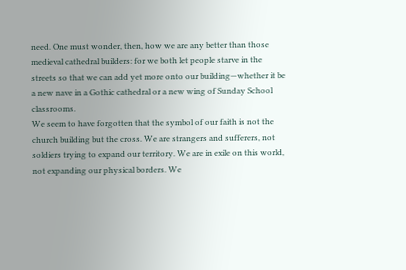need. One must wonder, then, how we are any better than those medieval cathedral builders: for we both let people starve in the streets so that we can add yet more onto our building—whether it be a new nave in a Gothic cathedral or a new wing of Sunday School classrooms.
We seem to have forgotten that the symbol of our faith is not the church building but the cross. We are strangers and sufferers, not soldiers trying to expand our territory. We are in exile on this world, not expanding our physical borders. We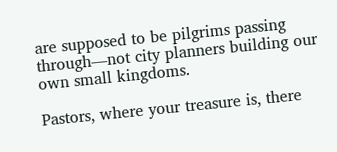are supposed to be pilgrims passing through—not city planners building our own small kingdoms.

Pastors, where your treasure is, there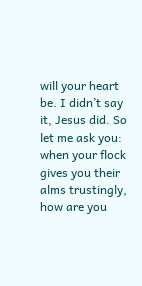will your heart be. I didn’t say it, Jesus did. So let me ask you: when your flock gives you their alms trustingly, how are you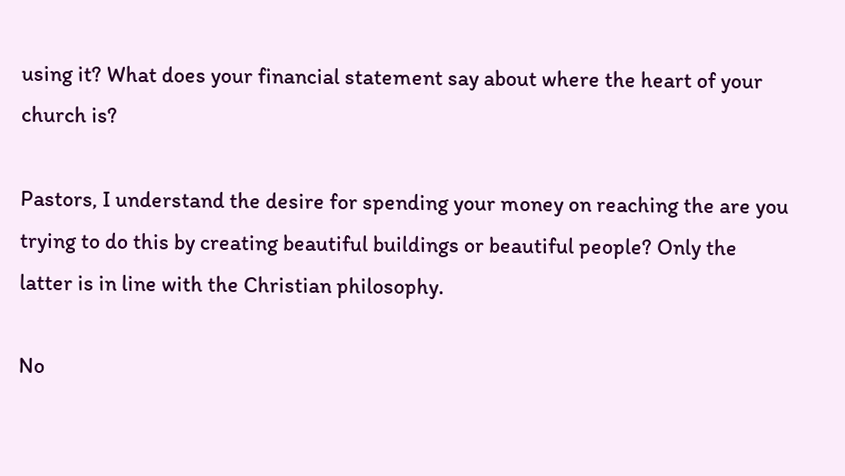using it? What does your financial statement say about where the heart of your church is?

Pastors, I understand the desire for spending your money on reaching the are you trying to do this by creating beautiful buildings or beautiful people? Only the latter is in line with the Christian philosophy.

No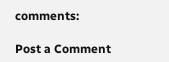comments:

Post a Comment